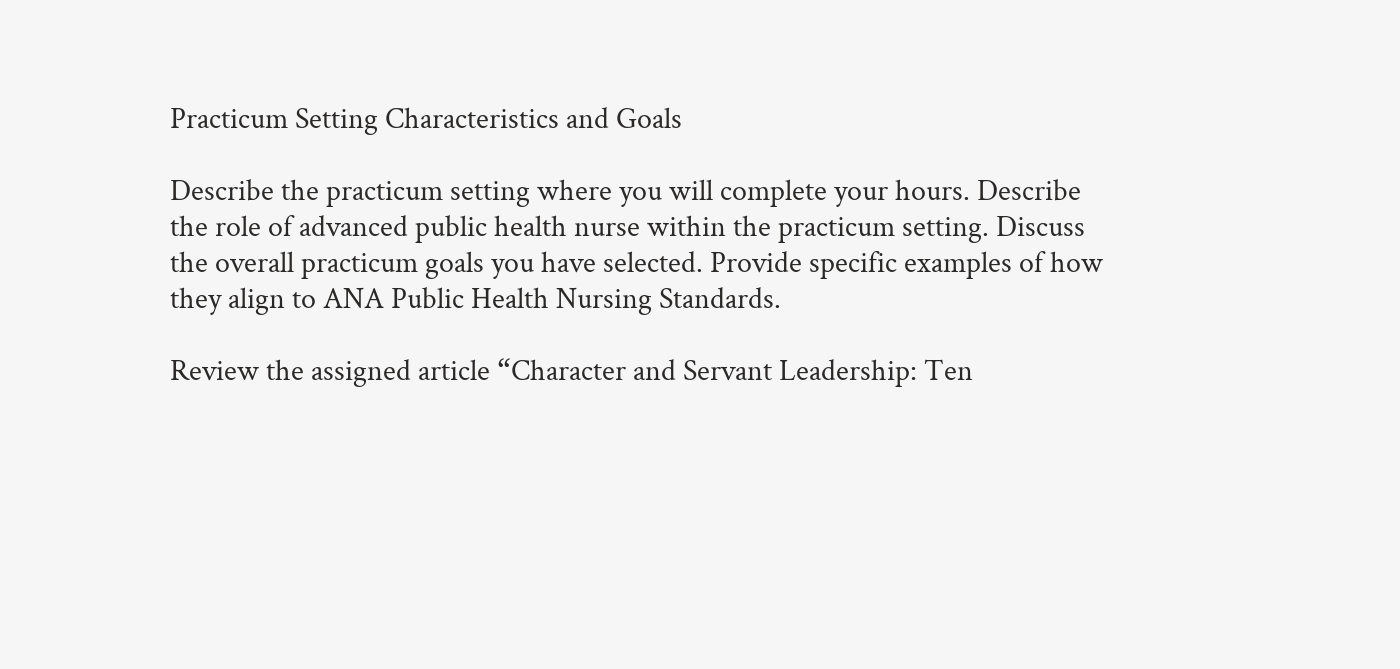Practicum Setting Characteristics and Goals

Describe the practicum setting where you will complete your hours. Describe the role of advanced public health nurse within the practicum setting. Discuss the overall practicum goals you have selected. Provide specific examples of how they align to ANA Public Health Nursing Standards.

Review the assigned article “Character and Servant Leadership: Ten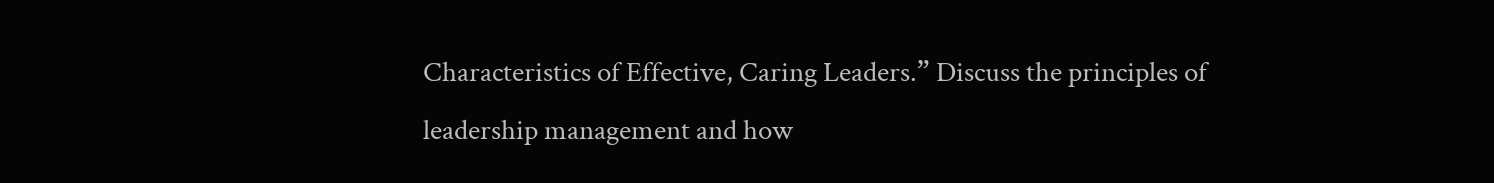Characteristics of Effective, Caring Leaders.” Discuss the principles of leadership management and how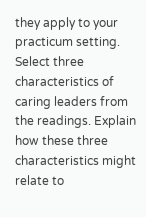they apply to your practicum setting. Select three characteristics of caring leaders from the readings. Explain how these three characteristics might relate to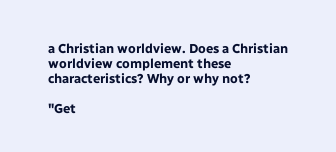a Christian worldview. Does a Christian worldview complement these characteristics? Why or why not?

"Get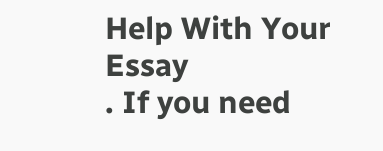Help With Your Essay
. If you need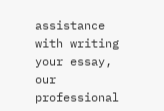assistance with writing your essay, our professional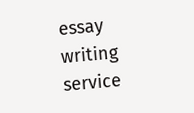essay writing service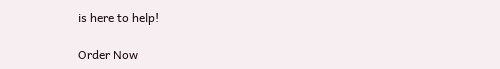is here to help!

Order Now